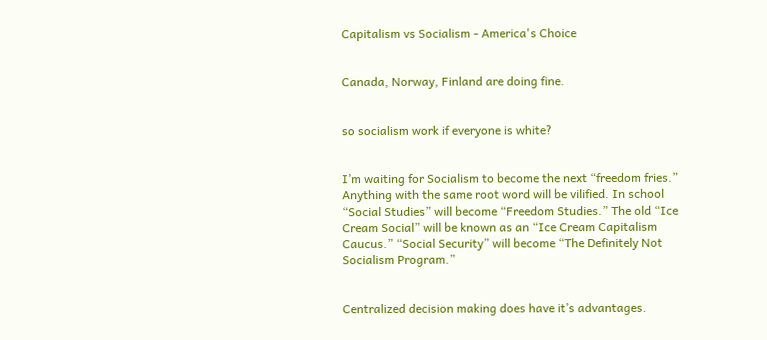Capitalism vs Socialism - America's Choice


Canada, Norway, Finland are doing fine.


so socialism work if everyone is white?


I’m waiting for Socialism to become the next “freedom fries.” Anything with the same root word will be vilified. In school “Social Studies” will become “Freedom Studies.” The old “Ice Cream Social” will be known as an “Ice Cream Capitalism Caucus.” “Social Security” will become “The Definitely Not Socialism Program.”


Centralized decision making does have it’s advantages.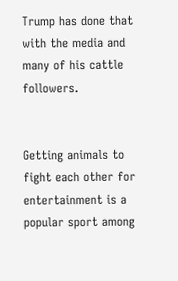Trump has done that with the media and many of his cattle followers.


Getting animals to fight each other for entertainment is a popular sport among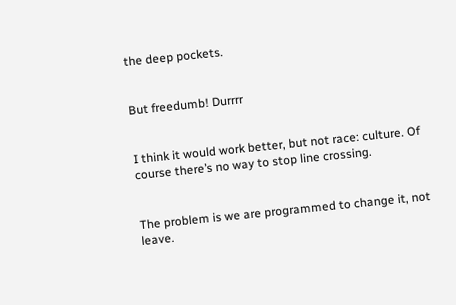the deep pockets.


But freedumb! Durrrr


I think it would work better, but not race: culture. Of course there’s no way to stop line crossing.


The problem is we are programmed to change it, not leave.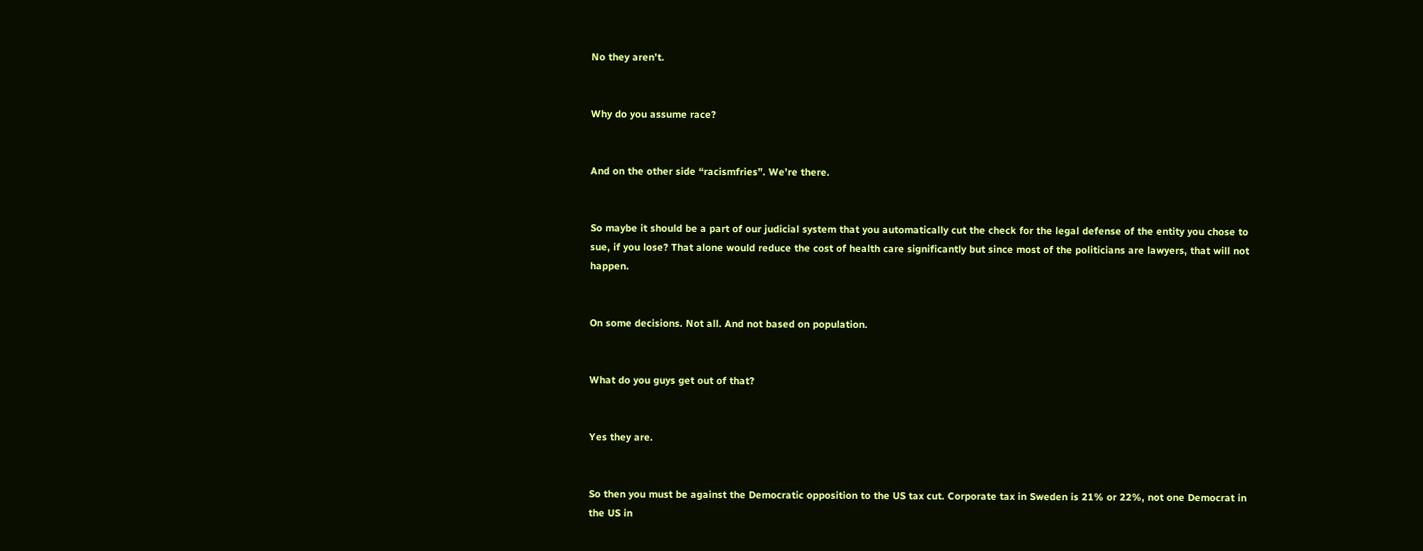No they aren’t.


Why do you assume race?


And on the other side “racismfries”. We’re there.


So maybe it should be a part of our judicial system that you automatically cut the check for the legal defense of the entity you chose to sue, if you lose? That alone would reduce the cost of health care significantly but since most of the politicians are lawyers, that will not happen.


On some decisions. Not all. And not based on population.


What do you guys get out of that?


Yes they are.


So then you must be against the Democratic opposition to the US tax cut. Corporate tax in Sweden is 21% or 22%, not one Democrat in the US in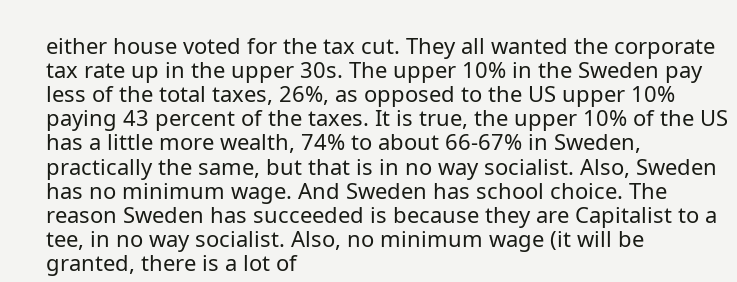either house voted for the tax cut. They all wanted the corporate tax rate up in the upper 30s. The upper 10% in the Sweden pay less of the total taxes, 26%, as opposed to the US upper 10% paying 43 percent of the taxes. It is true, the upper 10% of the US has a little more wealth, 74% to about 66-67% in Sweden, practically the same, but that is in no way socialist. Also, Sweden has no minimum wage. And Sweden has school choice. The reason Sweden has succeeded is because they are Capitalist to a tee, in no way socialist. Also, no minimum wage (it will be granted, there is a lot of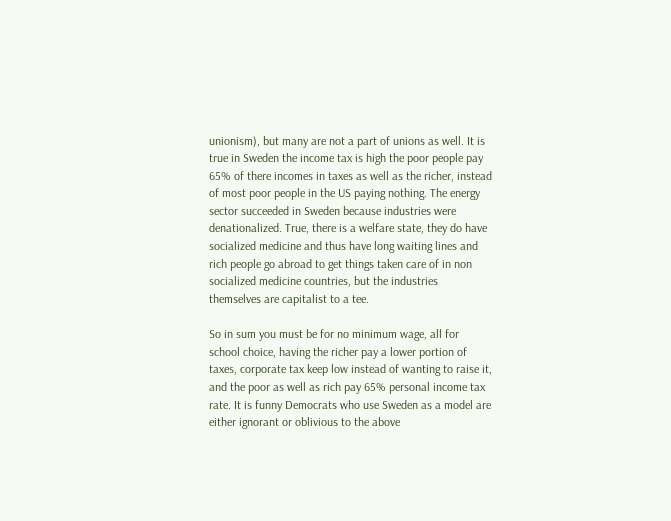unionism), but many are not a part of unions as well. It is true in Sweden the income tax is high the poor people pay 65% of there incomes in taxes as well as the richer, instead of most poor people in the US paying nothing. The energy sector succeeded in Sweden because industries were denationalized. True, there is a welfare state, they do have socialized medicine and thus have long waiting lines and rich people go abroad to get things taken care of in non socialized medicine countries, but the industries themselves are capitalist to a tee.

So in sum you must be for no minimum wage, all for school choice, having the richer pay a lower portion of taxes, corporate tax keep low instead of wanting to raise it, and the poor as well as rich pay 65% personal income tax rate. It is funny Democrats who use Sweden as a model are either ignorant or oblivious to the above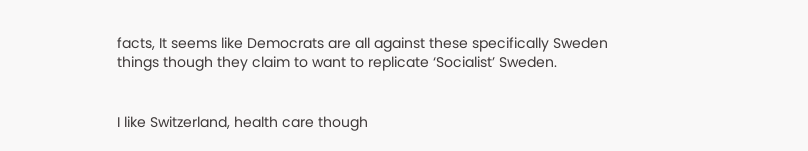facts, It seems like Democrats are all against these specifically Sweden things though they claim to want to replicate ‘Socialist’ Sweden.


I like Switzerland, health care though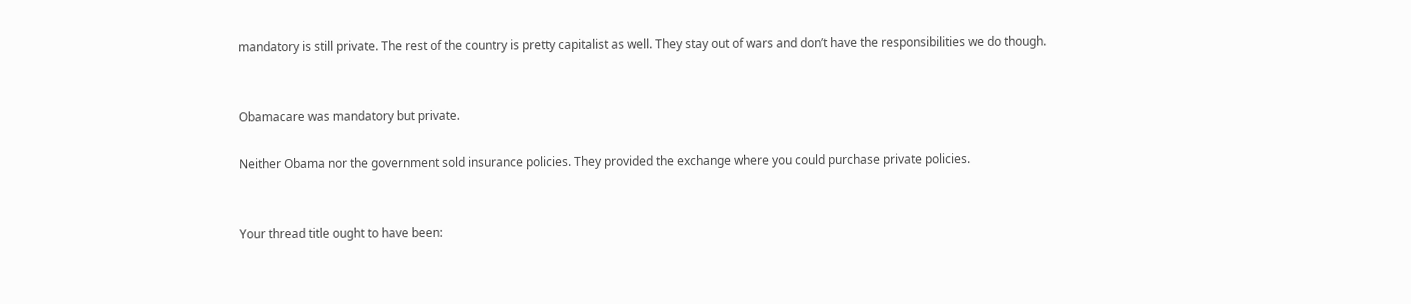mandatory is still private. The rest of the country is pretty capitalist as well. They stay out of wars and don’t have the responsibilities we do though.


Obamacare was mandatory but private.

Neither Obama nor the government sold insurance policies. They provided the exchange where you could purchase private policies.


Your thread title ought to have been: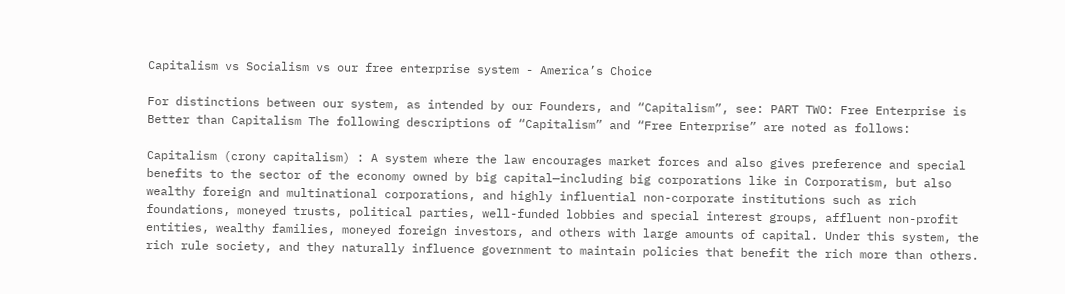Capitalism vs Socialism vs our free enterprise system - America’s Choice

For distinctions between our system, as intended by our Founders, and “Capitalism”, see: PART TWO: Free Enterprise is Better than Capitalism The following descriptions of “Capitalism” and “Free Enterprise” are noted as follows:

Capitalism (crony capitalism) : A system where the law encourages market forces and also gives preference and special benefits to the sector of the economy owned by big capital—including big corporations like in Corporatism, but also wealthy foreign and multinational corporations, and highly influential non-corporate institutions such as rich foundations, moneyed trusts, political parties, well-funded lobbies and special interest groups, affluent non-profit entities, wealthy families, moneyed foreign investors, and others with large amounts of capital. Under this system, the rich rule society, and they naturally influence government to maintain policies that benefit the rich more than others.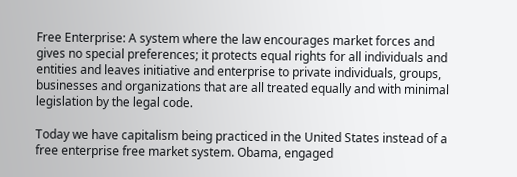Free Enterprise: A system where the law encourages market forces and gives no special preferences; it protects equal rights for all individuals and entities and leaves initiative and enterprise to private individuals, groups, businesses and organizations that are all treated equally and with minimal legislation by the legal code.

Today we have capitalism being practiced in the United States instead of a free enterprise free market system. Obama, engaged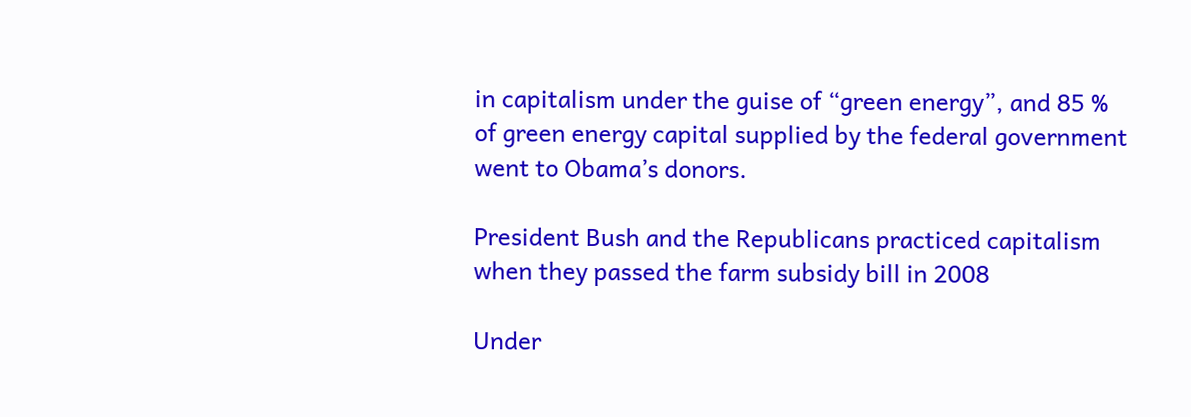in capitalism under the guise of “green energy”, and 85 % of green energy capital supplied by the federal government went to Obama’s donors.

President Bush and the Republicans practiced capitalism when they passed the farm subsidy bill in 2008

Under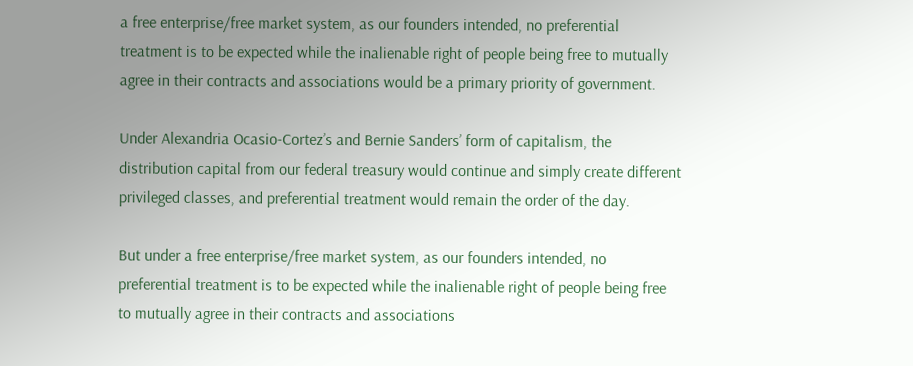a free enterprise/free market system, as our founders intended, no preferential treatment is to be expected while the inalienable right of people being free to mutually agree in their contracts and associations would be a primary priority of government.

Under Alexandria Ocasio-Cortez’s and Bernie Sanders’ form of capitalism, the distribution capital from our federal treasury would continue and simply create different privileged classes, and preferential treatment would remain the order of the day.

But under a free enterprise/free market system, as our founders intended, no preferential treatment is to be expected while the inalienable right of people being free to mutually agree in their contracts and associations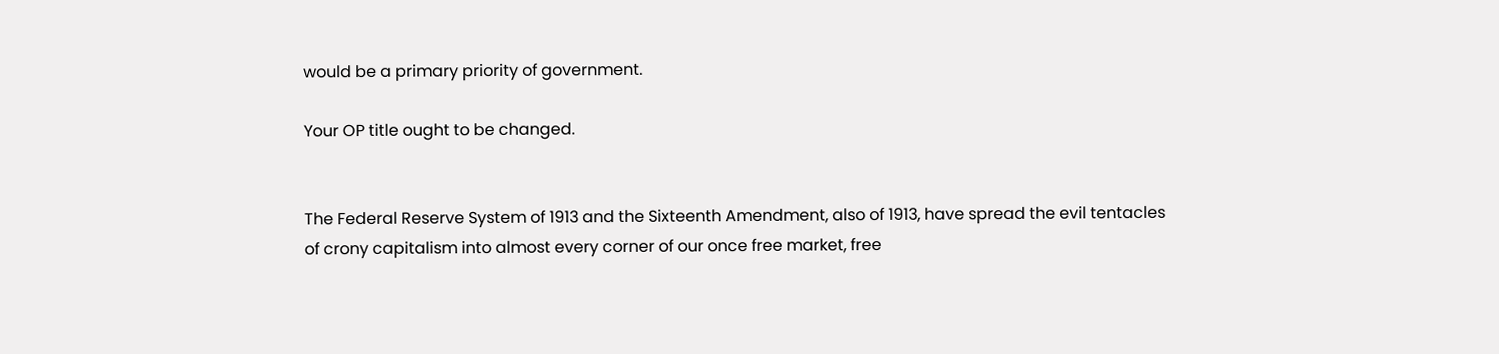would be a primary priority of government.

Your OP title ought to be changed.


The Federal Reserve System of 1913 and the Sixteenth Amendment, also of 1913, have spread the evil tentacles of crony capitalism into almost every corner of our once free market, free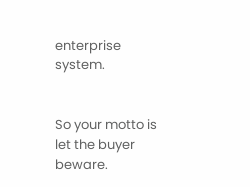enterprise system.


So your motto is let the buyer beware.